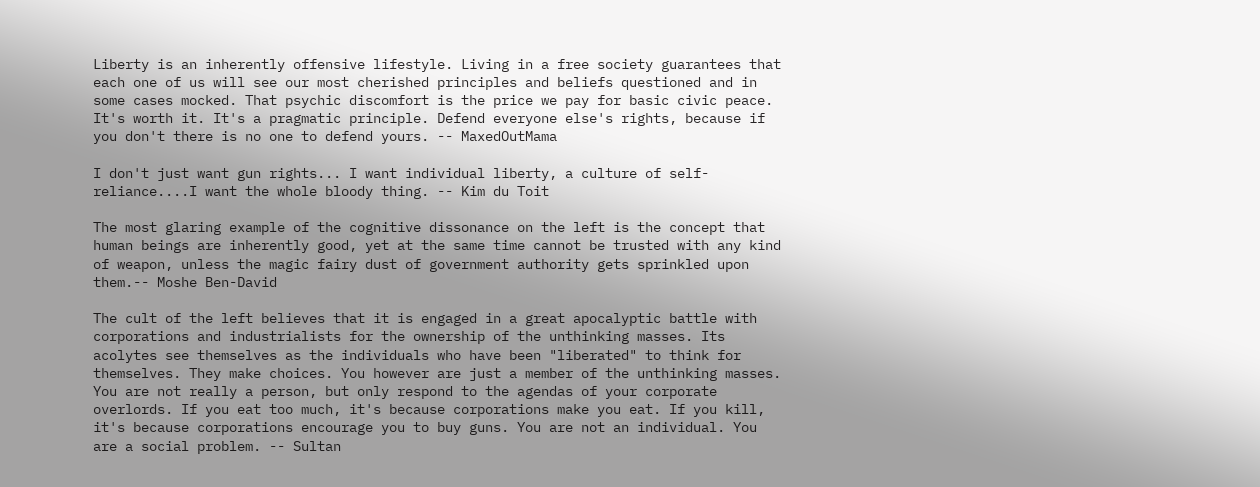Liberty is an inherently offensive lifestyle. Living in a free society guarantees that each one of us will see our most cherished principles and beliefs questioned and in some cases mocked. That psychic discomfort is the price we pay for basic civic peace. It's worth it. It's a pragmatic principle. Defend everyone else's rights, because if you don't there is no one to defend yours. -- MaxedOutMama

I don't just want gun rights... I want individual liberty, a culture of self-reliance....I want the whole bloody thing. -- Kim du Toit

The most glaring example of the cognitive dissonance on the left is the concept that human beings are inherently good, yet at the same time cannot be trusted with any kind of weapon, unless the magic fairy dust of government authority gets sprinkled upon them.-- Moshe Ben-David

The cult of the left believes that it is engaged in a great apocalyptic battle with corporations and industrialists for the ownership of the unthinking masses. Its acolytes see themselves as the individuals who have been "liberated" to think for themselves. They make choices. You however are just a member of the unthinking masses. You are not really a person, but only respond to the agendas of your corporate overlords. If you eat too much, it's because corporations make you eat. If you kill, it's because corporations encourage you to buy guns. You are not an individual. You are a social problem. -- Sultan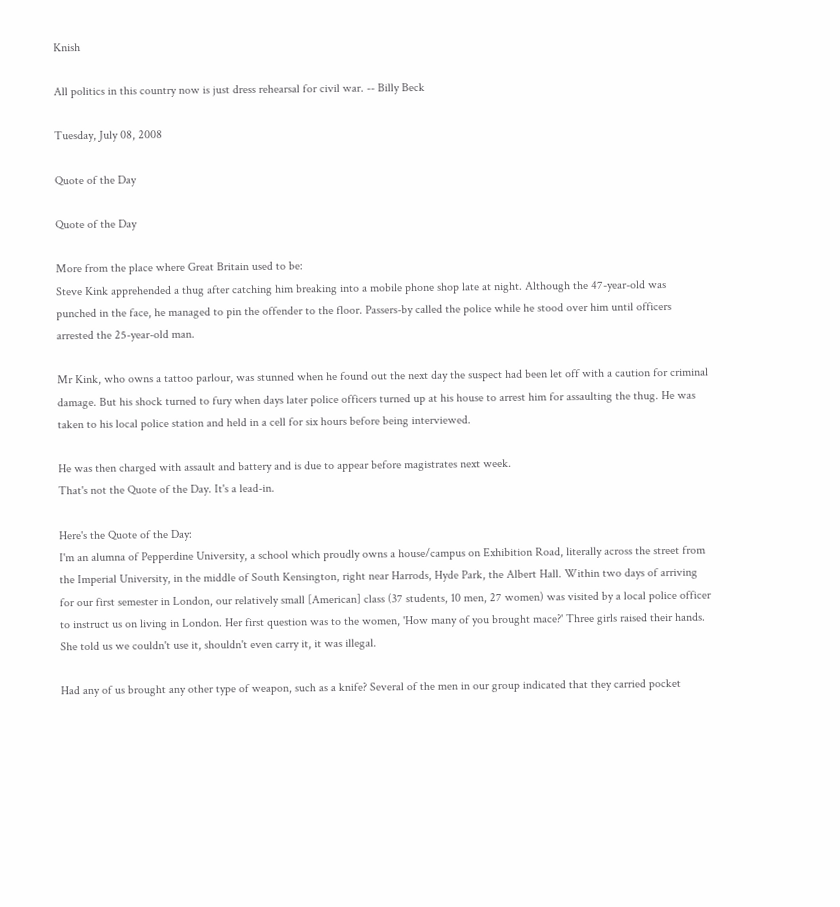Knish

All politics in this country now is just dress rehearsal for civil war. -- Billy Beck

Tuesday, July 08, 2008

Quote of the Day

Quote of the Day

More from the place where Great Britain used to be:
Steve Kink apprehended a thug after catching him breaking into a mobile phone shop late at night. Although the 47-year-old was punched in the face, he managed to pin the offender to the floor. Passers-by called the police while he stood over him until officers arrested the 25-year-old man.

Mr Kink, who owns a tattoo parlour, was stunned when he found out the next day the suspect had been let off with a caution for criminal damage. But his shock turned to fury when days later police officers turned up at his house to arrest him for assaulting the thug. He was taken to his local police station and held in a cell for six hours before being interviewed.

He was then charged with assault and battery and is due to appear before magistrates next week.
That's not the Quote of the Day. It's a lead-in.

Here's the Quote of the Day:
I'm an alumna of Pepperdine University, a school which proudly owns a house/campus on Exhibition Road, literally across the street from the Imperial University, in the middle of South Kensington, right near Harrods, Hyde Park, the Albert Hall. Within two days of arriving for our first semester in London, our relatively small [American] class (37 students, 10 men, 27 women) was visited by a local police officer to instruct us on living in London. Her first question was to the women, 'How many of you brought mace?' Three girls raised their hands. She told us we couldn't use it, shouldn't even carry it, it was illegal.

Had any of us brought any other type of weapon, such as a knife? Several of the men in our group indicated that they carried pocket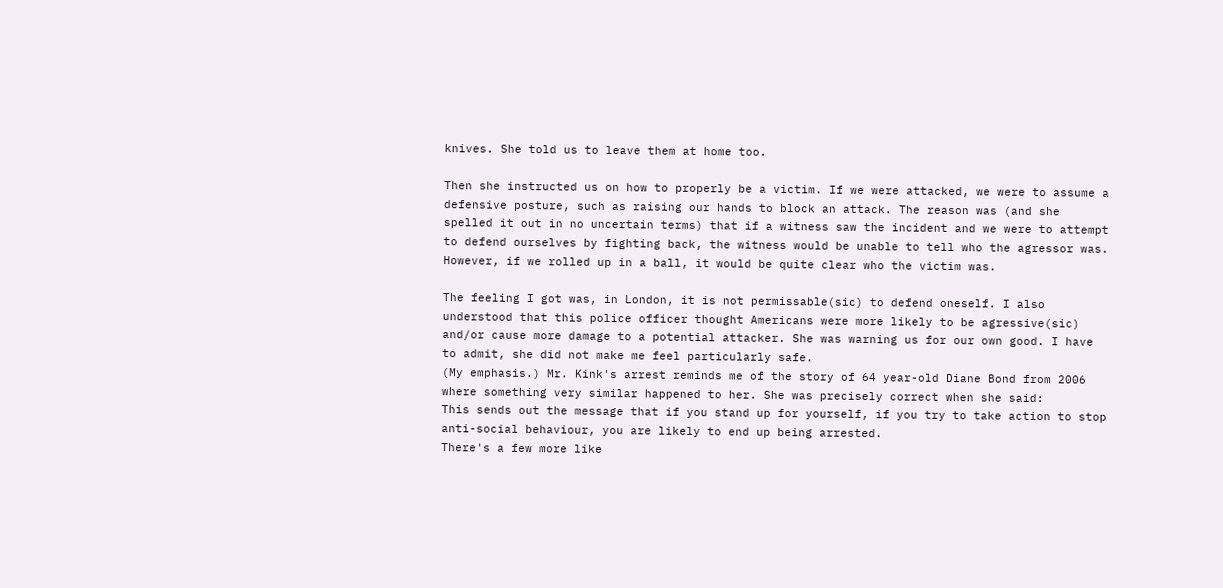knives. She told us to leave them at home too.

Then she instructed us on how to properly be a victim. If we were attacked, we were to assume a defensive posture, such as raising our hands to block an attack. The reason was (and she spelled it out in no uncertain terms) that if a witness saw the incident and we were to attempt to defend ourselves by fighting back, the witness would be unable to tell who the agressor was. However, if we rolled up in a ball, it would be quite clear who the victim was.

The feeling I got was, in London, it is not permissable(sic) to defend oneself. I also understood that this police officer thought Americans were more likely to be agressive(sic) and/or cause more damage to a potential attacker. She was warning us for our own good. I have to admit, she did not make me feel particularly safe.
(My emphasis.) Mr. Kink's arrest reminds me of the story of 64 year-old Diane Bond from 2006 where something very similar happened to her. She was precisely correct when she said:
This sends out the message that if you stand up for yourself, if you try to take action to stop anti-social behaviour, you are likely to end up being arrested.
There's a few more like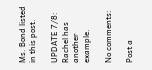Ms. Bond listed in this post.

UPDATE 7/8: Rachel has another example.

No comments:

Post a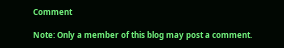Comment

Note: Only a member of this blog may post a comment.